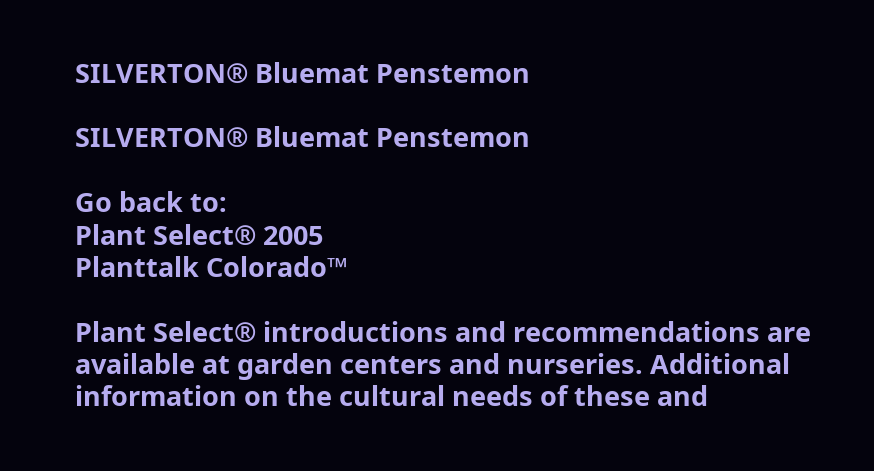SILVERTON® Bluemat Penstemon

SILVERTON® Bluemat Penstemon

Go back to:
Plant Select® 2005
Planttalk Colorado™

Plant Select® introductions and recommendations are available at garden centers and nurseries. Additional information on the cultural needs of these and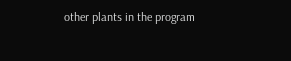other plants in the program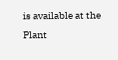is available at the Plant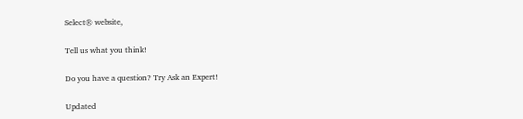Select® website,

Tell us what you think!

Do you have a question? Try Ask an Expert!

Updated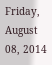Friday, August 08, 2014